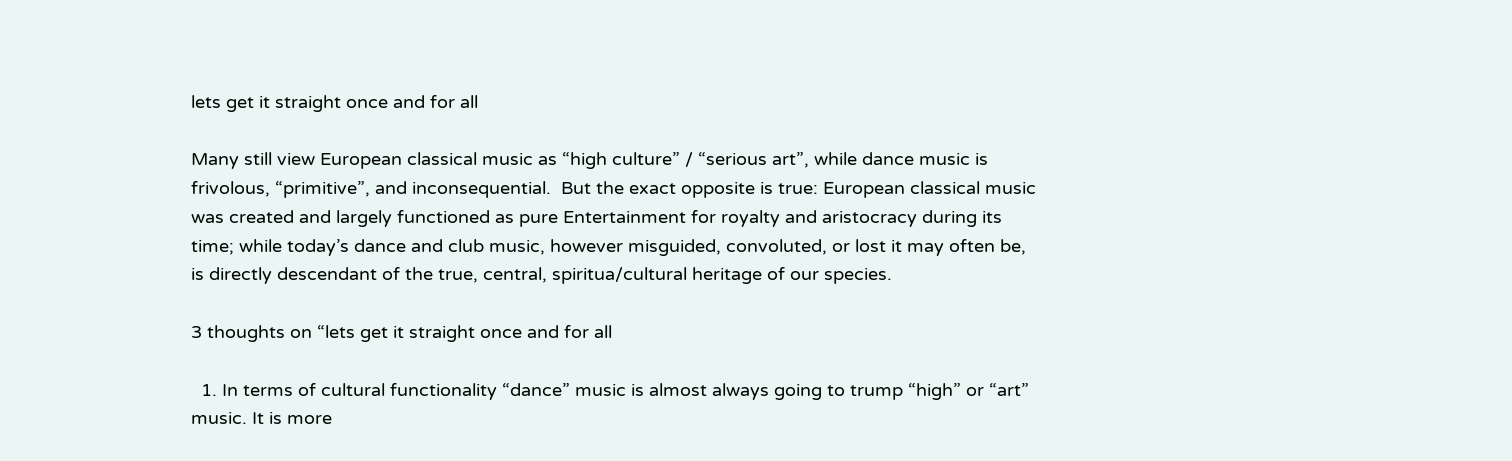lets get it straight once and for all

Many still view European classical music as “high culture” / “serious art”, while dance music is frivolous, “primitive”, and inconsequential.  But the exact opposite is true: European classical music was created and largely functioned as pure Entertainment for royalty and aristocracy during its time; while today’s dance and club music, however misguided, convoluted, or lost it may often be, is directly descendant of the true, central, spiritua/cultural heritage of our species.

3 thoughts on “lets get it straight once and for all

  1. In terms of cultural functionality “dance” music is almost always going to trump “high” or “art” music. It is more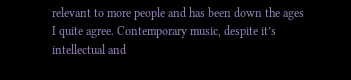relevant to more people and has been down the ages I quite agree. Contemporary music, despite it’s intellectual and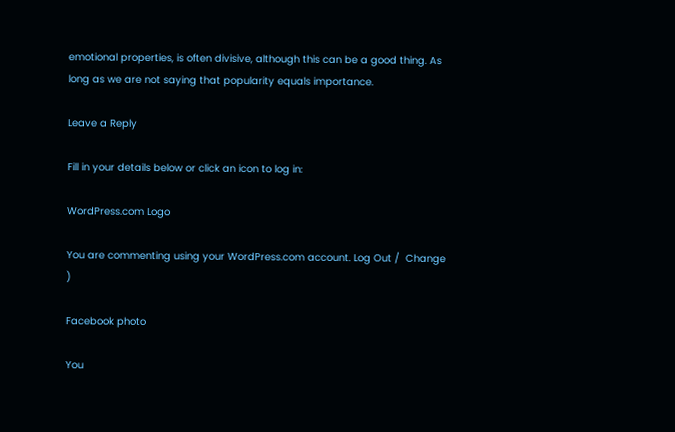emotional properties, is often divisive, although this can be a good thing. As long as we are not saying that popularity equals importance.

Leave a Reply

Fill in your details below or click an icon to log in:

WordPress.com Logo

You are commenting using your WordPress.com account. Log Out /  Change )

Facebook photo

You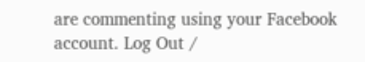are commenting using your Facebook account. Log Out /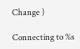Change )

Connecting to %s